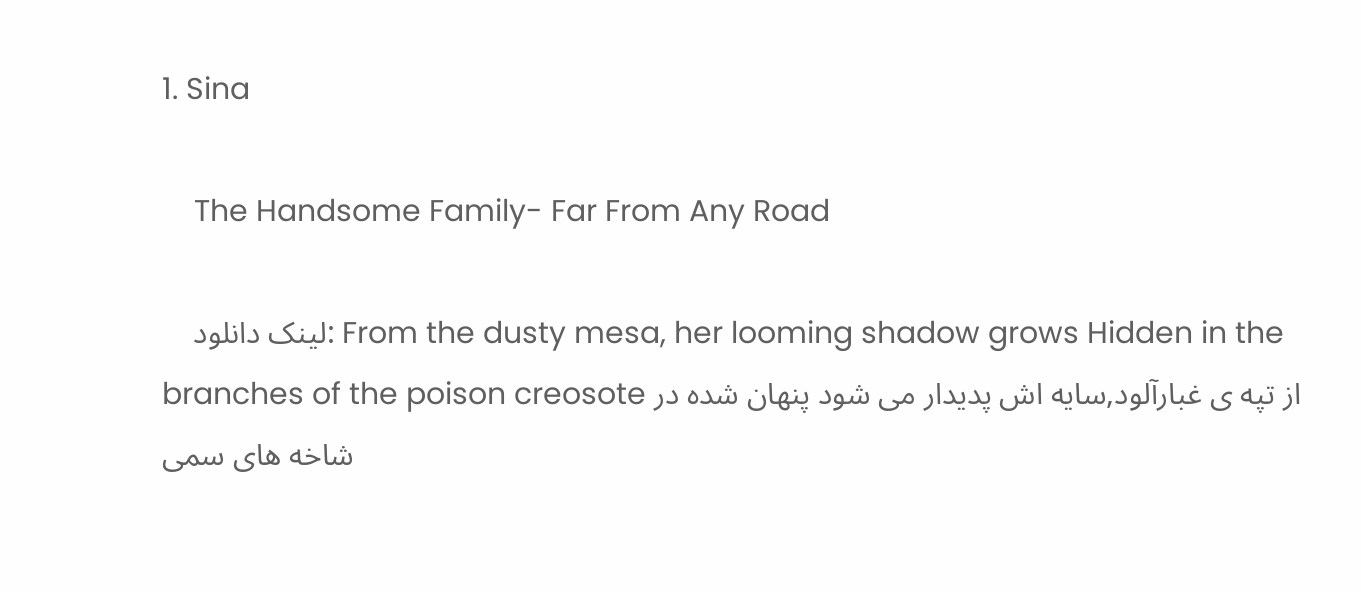1. Sina

    The Handsome Family- Far From Any Road

    لینک دانلود: From the dusty mesa, her looming shadow grows Hidden in the branches of the poison creosote از تپه ی غبارآلود,سایه اش پدیدار می شود پنهان شده در شاخه های سمی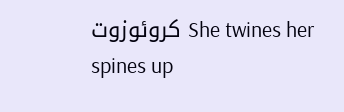کروئوزوت She twines her spines up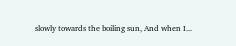slowly towards the boiling sun, And when I...